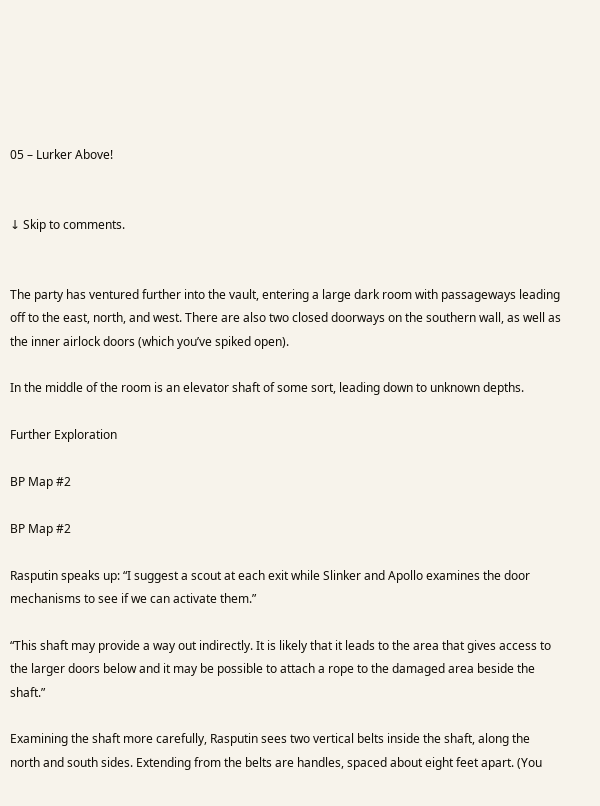05 – Lurker Above!


↓ Skip to comments.


The party has ventured further into the vault, entering a large dark room with passageways leading off to the east, north, and west. There are also two closed doorways on the southern wall, as well as the inner airlock doors (which you’ve spiked open).

In the middle of the room is an elevator shaft of some sort, leading down to unknown depths.

Further Exploration

BP Map #2

BP Map #2

Rasputin speaks up: “I suggest a scout at each exit while Slinker and Apollo examines the door mechanisms to see if we can activate them.”

“This shaft may provide a way out indirectly. It is likely that it leads to the area that gives access to the larger doors below and it may be possible to attach a rope to the damaged area beside the shaft.”

Examining the shaft more carefully, Rasputin sees two vertical belts inside the shaft, along the north and south sides. Extending from the belts are handles, spaced about eight feet apart. (You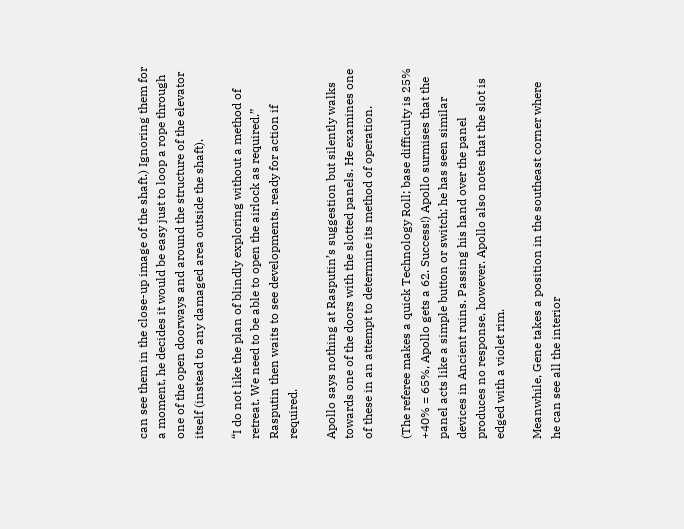can see them in the close-up image of the shaft.) Ignoring them for a moment, he decides it would be easy just to loop a rope through one of the open doorways and around the structure of the elevator itself (instead to any damaged area outside the shaft).

“I do not like the plan of blindly exploring without a method of retreat. We need to be able to open the airlock as required.” Rasputin then waits to see developments, ready for action if required.

Apollo says nothing at Rasputin’s suggestion but silently walks towards one of the doors with the slotted panels. He examines one of these in an attempt to determine its method of operation.

(The referee makes a quick Technology Roll; base difficulty is 25% +40% = 65%, Apollo gets a 62. Success!) Apollo surmises that the panel acts like a simple button or switch; he has seen similar devices in Ancient ruins. Passing his hand over the panel produces no response, however. Apollo also notes that the slot is edged with a violet rim.

Meanwhile, Gene takes a position in the southeast corner where he can see all the interior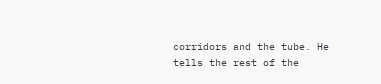corridors and the tube. He tells the rest of the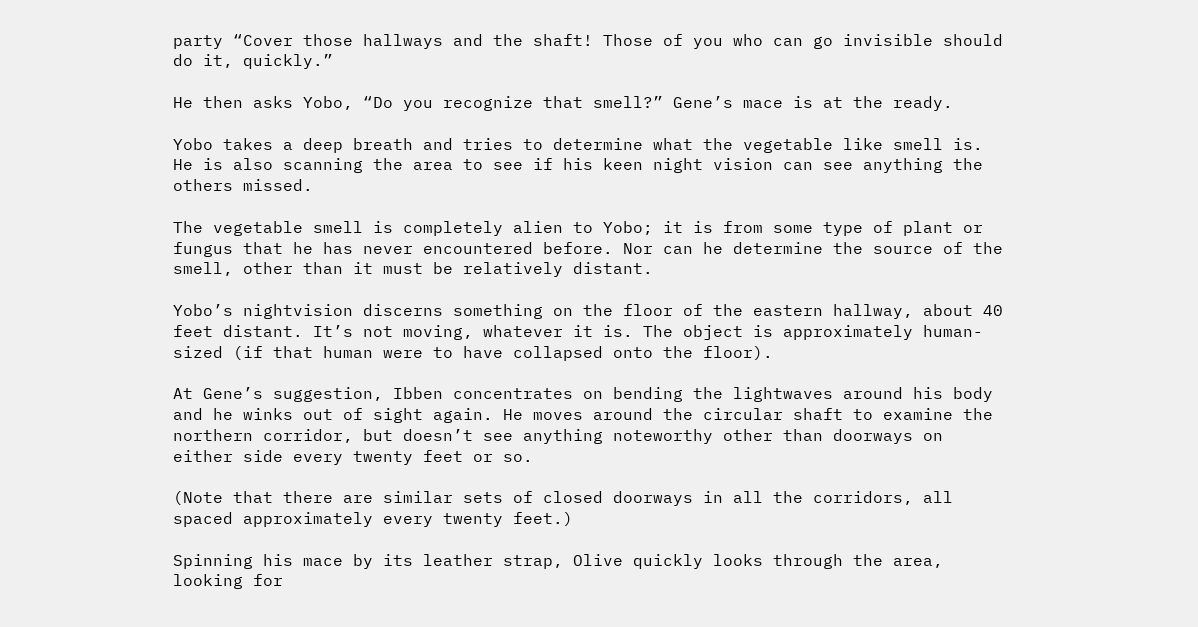party “Cover those hallways and the shaft! Those of you who can go invisible should do it, quickly.”

He then asks Yobo, “Do you recognize that smell?” Gene’s mace is at the ready.

Yobo takes a deep breath and tries to determine what the vegetable like smell is. He is also scanning the area to see if his keen night vision can see anything the others missed.

The vegetable smell is completely alien to Yobo; it is from some type of plant or fungus that he has never encountered before. Nor can he determine the source of the smell, other than it must be relatively distant.

Yobo’s nightvision discerns something on the floor of the eastern hallway, about 40 feet distant. It’s not moving, whatever it is. The object is approximately human-sized (if that human were to have collapsed onto the floor).

At Gene’s suggestion, Ibben concentrates on bending the lightwaves around his body and he winks out of sight again. He moves around the circular shaft to examine the northern corridor, but doesn’t see anything noteworthy other than doorways on either side every twenty feet or so.

(Note that there are similar sets of closed doorways in all the corridors, all spaced approximately every twenty feet.)

Spinning his mace by its leather strap, Olive quickly looks through the area, looking for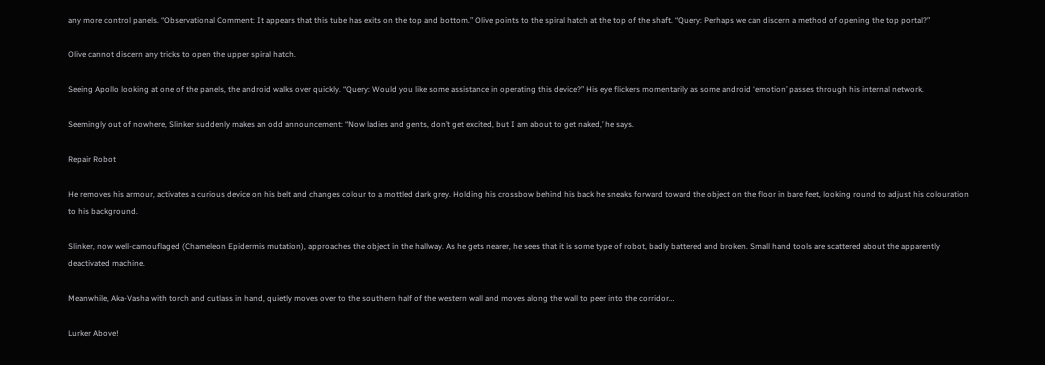any more control panels. “Observational Comment: It appears that this tube has exits on the top and bottom.” Olive points to the spiral hatch at the top of the shaft. “Query: Perhaps we can discern a method of opening the top portal?”

Olive cannot discern any tricks to open the upper spiral hatch.

Seeing Apollo looking at one of the panels, the android walks over quickly. “Query: Would you like some assistance in operating this device?” His eye flickers momentarily as some android ‘emotion’ passes through his internal network.

Seemingly out of nowhere, Slinker suddenly makes an odd announcement: “Now ladies and gents, don’t get excited, but I am about to get naked,’ he says.

Repair Robot

He removes his armour, activates a curious device on his belt and changes colour to a mottled dark grey. Holding his crossbow behind his back he sneaks forward toward the object on the floor in bare feet, looking round to adjust his colouration to his background.

Slinker, now well-camouflaged (Chameleon Epidermis mutation), approaches the object in the hallway. As he gets nearer, he sees that it is some type of robot, badly battered and broken. Small hand tools are scattered about the apparently deactivated machine.

Meanwhile, Aka-Vasha with torch and cutlass in hand, quietly moves over to the southern half of the western wall and moves along the wall to peer into the corridor…

Lurker Above!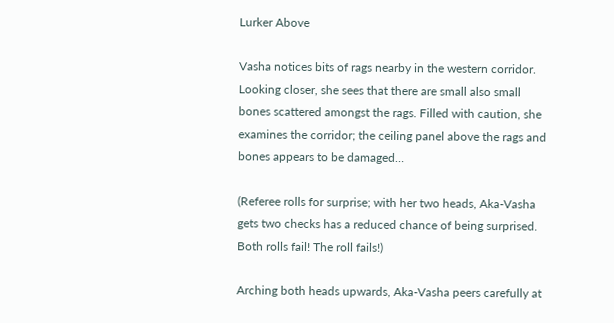Lurker Above

Vasha notices bits of rags nearby in the western corridor. Looking closer, she sees that there are small also small bones scattered amongst the rags. Filled with caution, she examines the corridor; the ceiling panel above the rags and bones appears to be damaged…

(Referee rolls for surprise; with her two heads, Aka-Vasha gets two checks has a reduced chance of being surprised. Both rolls fail! The roll fails!)

Arching both heads upwards, Aka-Vasha peers carefully at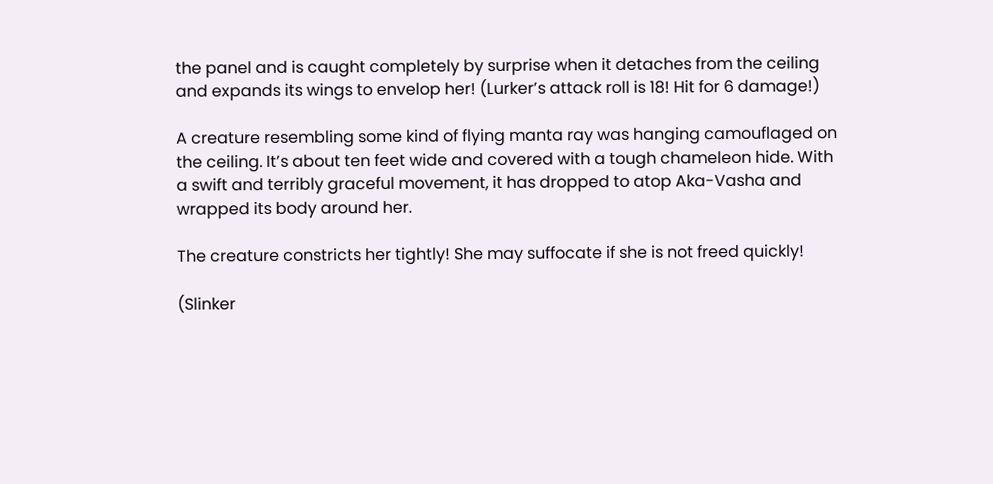the panel and is caught completely by surprise when it detaches from the ceiling and expands its wings to envelop her! (Lurker’s attack roll is 18! Hit for 6 damage!)

A creature resembling some kind of flying manta ray was hanging camouflaged on the ceiling. It’s about ten feet wide and covered with a tough chameleon hide. With a swift and terribly graceful movement, it has dropped to atop Aka-Vasha and wrapped its body around her.

The creature constricts her tightly! She may suffocate if she is not freed quickly!

(Slinker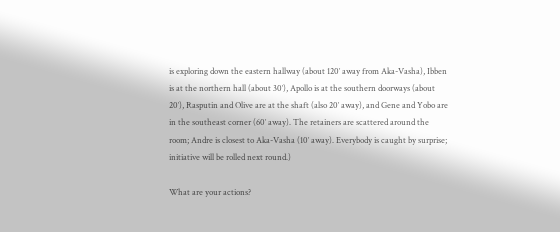is exploring down the eastern hallway (about 120′ away from Aka-Vasha), Ibben is at the northern hall (about 30′), Apollo is at the southern doorways (about 20′), Rasputin and Olive are at the shaft (also 20′ away), and Gene and Yobo are in the southeast corner (60′ away). The retainers are scattered around the room; Andre is closest to Aka-Vasha (10′ away). Everybody is caught by surprise; initiative will be rolled next round.)

What are your actions?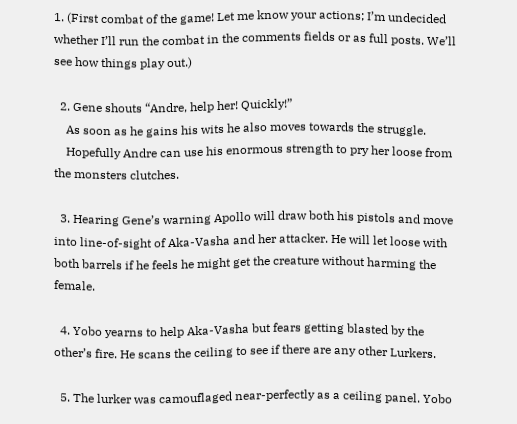1. (First combat of the game! Let me know your actions; I’m undecided whether I’ll run the combat in the comments fields or as full posts. We’ll see how things play out.)

  2. Gene shouts “Andre, help her! Quickly!”
    As soon as he gains his wits he also moves towards the struggle.
    Hopefully Andre can use his enormous strength to pry her loose from the monsters clutches.

  3. Hearing Gene’s warning Apollo will draw both his pistols and move into line-of-sight of Aka-Vasha and her attacker. He will let loose with both barrels if he feels he might get the creature without harming the female.

  4. Yobo yearns to help Aka-Vasha but fears getting blasted by the other’s fire. He scans the ceiling to see if there are any other Lurkers.

  5. The lurker was camouflaged near-perfectly as a ceiling panel. Yobo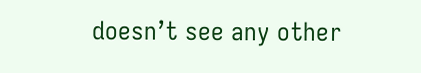doesn’t see any other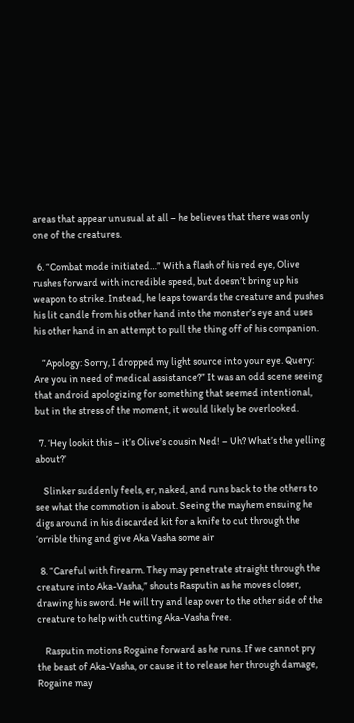areas that appear unusual at all – he believes that there was only one of the creatures.

  6. “Combat mode initiated…” With a flash of his red eye, Olive rushes forward with incredible speed, but doesn’t bring up his weapon to strike. Instead, he leaps towards the creature and pushes his lit candle from his other hand into the monster’s eye and uses his other hand in an attempt to pull the thing off of his companion.

    “Apology: Sorry, I dropped my light source into your eye. Query: Are you in need of medical assistance?” It was an odd scene seeing that android apologizing for something that seemed intentional, but in the stress of the moment, it would likely be overlooked.

  7. ‘Hey lookit this – it’s Olive’s cousin Ned! – Uh? What’s the yelling about?’

    Slinker suddenly feels, er, naked, and runs back to the others to see what the commotion is about. Seeing the mayhem ensuing he digs around in his discarded kit for a knife to cut through the ‘orrible thing and give Aka Vasha some air

  8. “Careful with firearm. They may penetrate straight through the creature into Aka-Vasha,” shouts Rasputin as he moves closer, drawing his sword. He will try and leap over to the other side of the creature to help with cutting Aka-Vasha free.

    Rasputin motions Rogaine forward as he runs. If we cannot pry the beast of Aka-Vasha, or cause it to release her through damage, Rogaine may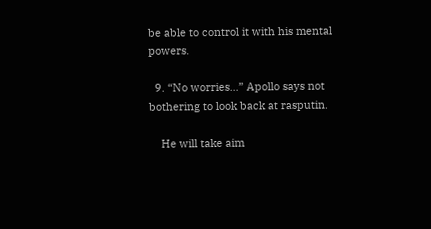be able to control it with his mental powers.

  9. “No worries…” Apollo says not bothering to look back at rasputin.

    He will take aim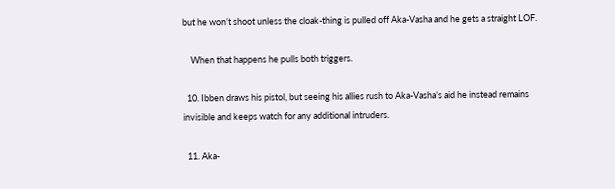but he won’t shoot unless the cloak-thing is pulled off Aka-Vasha and he gets a straight LOF.

    When that happens he pulls both triggers.

  10. Ibben draws his pistol, but seeing his allies rush to Aka-Vasha’s aid he instead remains invisible and keeps watch for any additional intruders.

  11. Aka-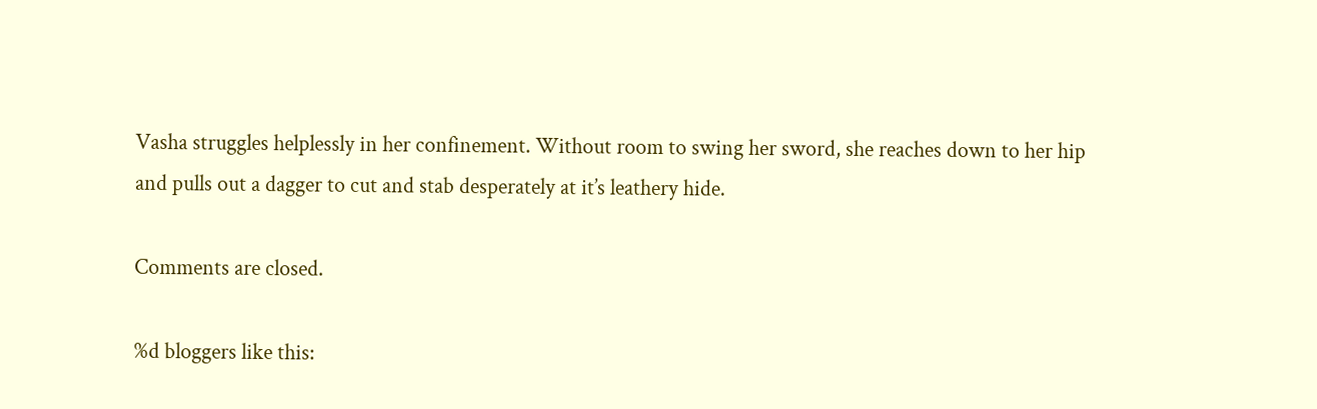Vasha struggles helplessly in her confinement. Without room to swing her sword, she reaches down to her hip and pulls out a dagger to cut and stab desperately at it’s leathery hide.

Comments are closed.

%d bloggers like this: